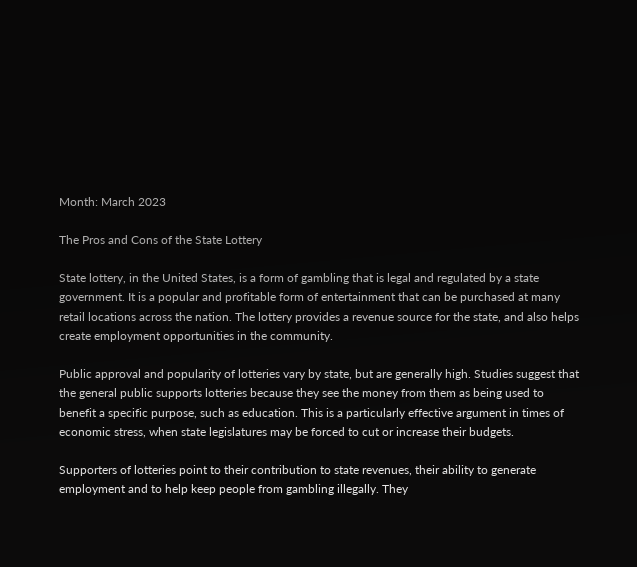Month: March 2023

The Pros and Cons of the State Lottery

State lottery, in the United States, is a form of gambling that is legal and regulated by a state government. It is a popular and profitable form of entertainment that can be purchased at many retail locations across the nation. The lottery provides a revenue source for the state, and also helps create employment opportunities in the community.

Public approval and popularity of lotteries vary by state, but are generally high. Studies suggest that the general public supports lotteries because they see the money from them as being used to benefit a specific purpose, such as education. This is a particularly effective argument in times of economic stress, when state legislatures may be forced to cut or increase their budgets.

Supporters of lotteries point to their contribution to state revenues, their ability to generate employment and to help keep people from gambling illegally. They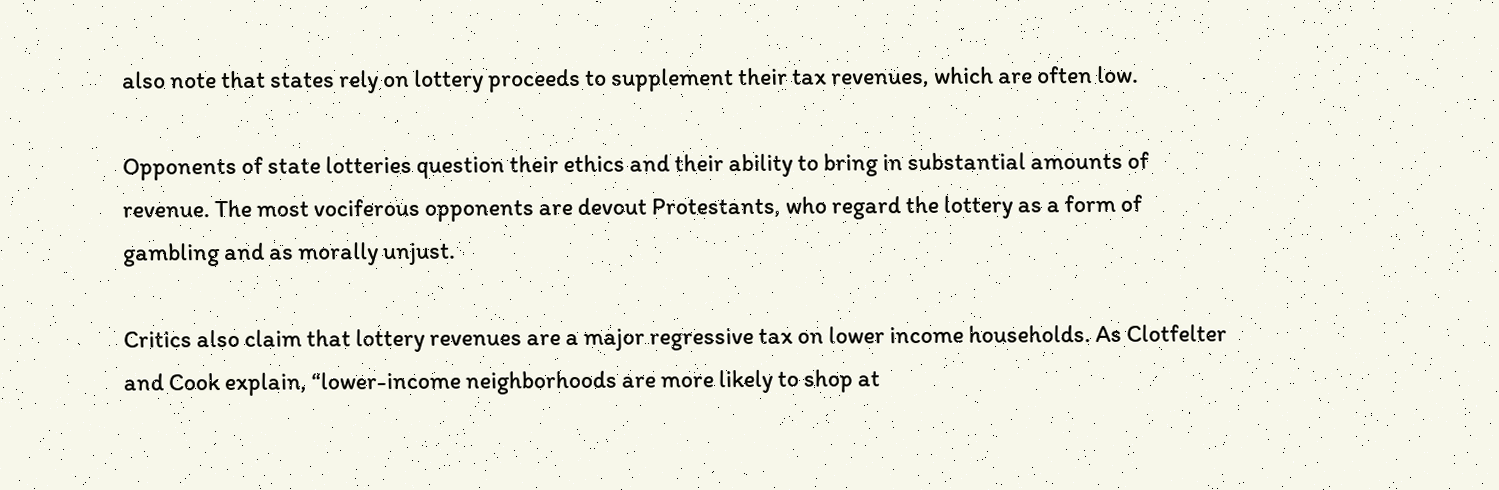also note that states rely on lottery proceeds to supplement their tax revenues, which are often low.

Opponents of state lotteries question their ethics and their ability to bring in substantial amounts of revenue. The most vociferous opponents are devout Protestants, who regard the lottery as a form of gambling and as morally unjust.

Critics also claim that lottery revenues are a major regressive tax on lower income households. As Clotfelter and Cook explain, “lower-income neighborhoods are more likely to shop at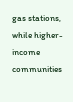gas stations, while higher-income communities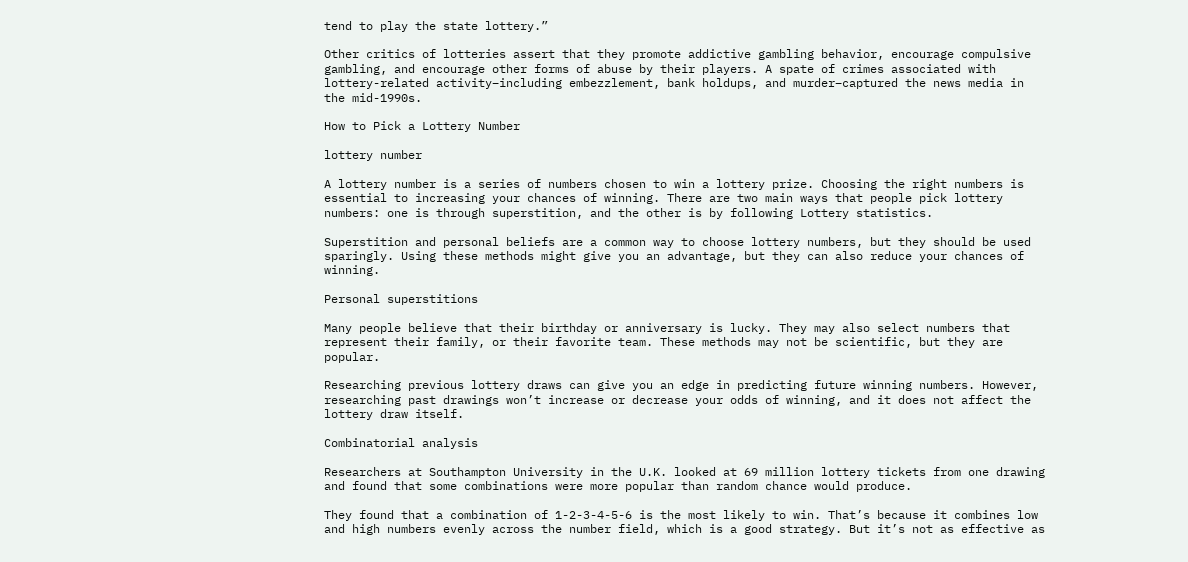tend to play the state lottery.”

Other critics of lotteries assert that they promote addictive gambling behavior, encourage compulsive gambling, and encourage other forms of abuse by their players. A spate of crimes associated with lottery-related activity–including embezzlement, bank holdups, and murder–captured the news media in the mid-1990s.

How to Pick a Lottery Number

lottery number

A lottery number is a series of numbers chosen to win a lottery prize. Choosing the right numbers is essential to increasing your chances of winning. There are two main ways that people pick lottery numbers: one is through superstition, and the other is by following Lottery statistics.

Superstition and personal beliefs are a common way to choose lottery numbers, but they should be used sparingly. Using these methods might give you an advantage, but they can also reduce your chances of winning.

Personal superstitions

Many people believe that their birthday or anniversary is lucky. They may also select numbers that represent their family, or their favorite team. These methods may not be scientific, but they are popular.

Researching previous lottery draws can give you an edge in predicting future winning numbers. However, researching past drawings won’t increase or decrease your odds of winning, and it does not affect the lottery draw itself.

Combinatorial analysis

Researchers at Southampton University in the U.K. looked at 69 million lottery tickets from one drawing and found that some combinations were more popular than random chance would produce.

They found that a combination of 1-2-3-4-5-6 is the most likely to win. That’s because it combines low and high numbers evenly across the number field, which is a good strategy. But it’s not as effective as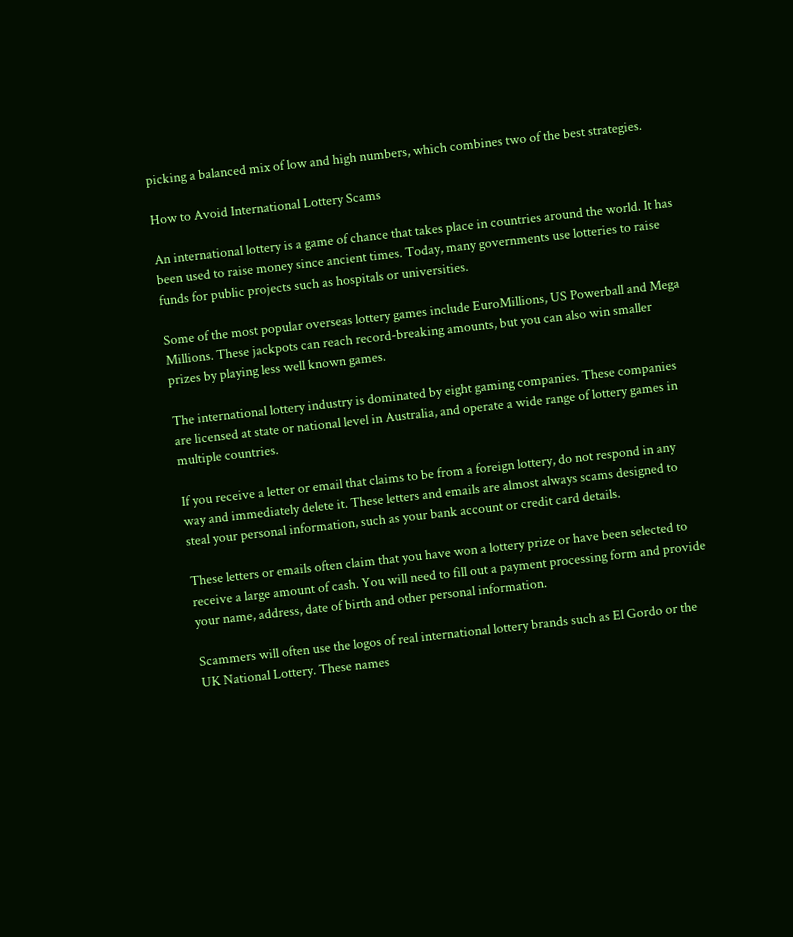picking a balanced mix of low and high numbers, which combines two of the best strategies.

How to Avoid International Lottery Scams

An international lottery is a game of chance that takes place in countries around the world. It has been used to raise money since ancient times. Today, many governments use lotteries to raise funds for public projects such as hospitals or universities.

Some of the most popular overseas lottery games include EuroMillions, US Powerball and Mega Millions. These jackpots can reach record-breaking amounts, but you can also win smaller prizes by playing less well known games.

The international lottery industry is dominated by eight gaming companies. These companies are licensed at state or national level in Australia, and operate a wide range of lottery games in multiple countries.

If you receive a letter or email that claims to be from a foreign lottery, do not respond in any way and immediately delete it. These letters and emails are almost always scams designed to steal your personal information, such as your bank account or credit card details.

These letters or emails often claim that you have won a lottery prize or have been selected to receive a large amount of cash. You will need to fill out a payment processing form and provide your name, address, date of birth and other personal information.

Scammers will often use the logos of real international lottery brands such as El Gordo or the UK National Lottery. These names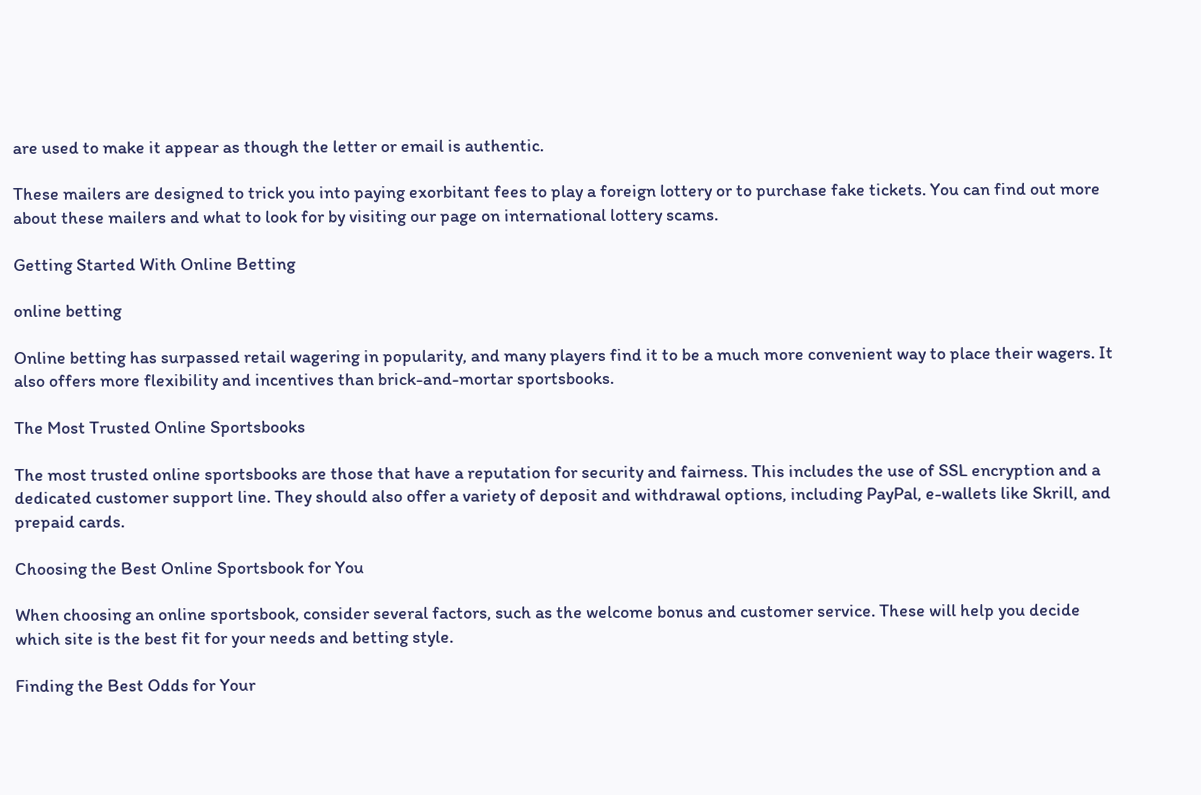are used to make it appear as though the letter or email is authentic.

These mailers are designed to trick you into paying exorbitant fees to play a foreign lottery or to purchase fake tickets. You can find out more about these mailers and what to look for by visiting our page on international lottery scams.

Getting Started With Online Betting

online betting

Online betting has surpassed retail wagering in popularity, and many players find it to be a much more convenient way to place their wagers. It also offers more flexibility and incentives than brick-and-mortar sportsbooks.

The Most Trusted Online Sportsbooks

The most trusted online sportsbooks are those that have a reputation for security and fairness. This includes the use of SSL encryption and a dedicated customer support line. They should also offer a variety of deposit and withdrawal options, including PayPal, e-wallets like Skrill, and prepaid cards.

Choosing the Best Online Sportsbook for You

When choosing an online sportsbook, consider several factors, such as the welcome bonus and customer service. These will help you decide which site is the best fit for your needs and betting style.

Finding the Best Odds for Your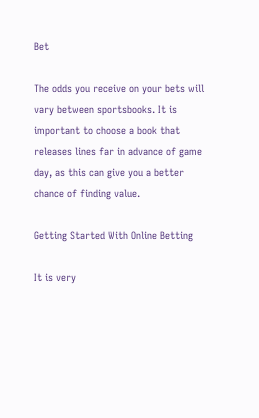Bet

The odds you receive on your bets will vary between sportsbooks. It is important to choose a book that releases lines far in advance of game day, as this can give you a better chance of finding value.

Getting Started With Online Betting

It is very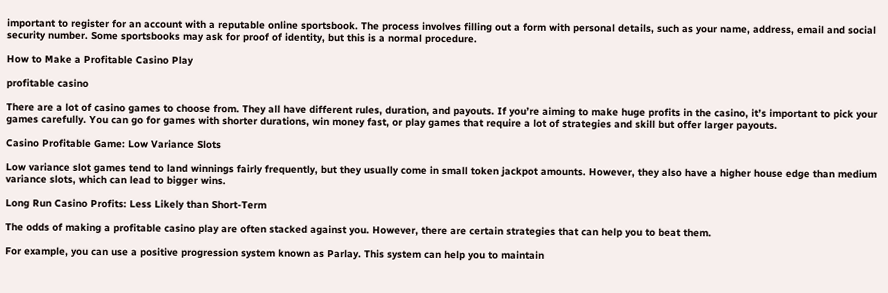important to register for an account with a reputable online sportsbook. The process involves filling out a form with personal details, such as your name, address, email and social security number. Some sportsbooks may ask for proof of identity, but this is a normal procedure.

How to Make a Profitable Casino Play

profitable casino

There are a lot of casino games to choose from. They all have different rules, duration, and payouts. If you’re aiming to make huge profits in the casino, it’s important to pick your games carefully. You can go for games with shorter durations, win money fast, or play games that require a lot of strategies and skill but offer larger payouts.

Casino Profitable Game: Low Variance Slots

Low variance slot games tend to land winnings fairly frequently, but they usually come in small token jackpot amounts. However, they also have a higher house edge than medium variance slots, which can lead to bigger wins.

Long Run Casino Profits: Less Likely than Short-Term

The odds of making a profitable casino play are often stacked against you. However, there are certain strategies that can help you to beat them.

For example, you can use a positive progression system known as Parlay. This system can help you to maintain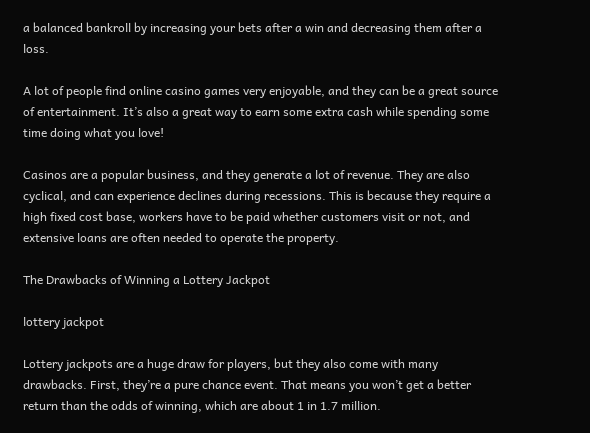a balanced bankroll by increasing your bets after a win and decreasing them after a loss.

A lot of people find online casino games very enjoyable, and they can be a great source of entertainment. It’s also a great way to earn some extra cash while spending some time doing what you love!

Casinos are a popular business, and they generate a lot of revenue. They are also cyclical, and can experience declines during recessions. This is because they require a high fixed cost base, workers have to be paid whether customers visit or not, and extensive loans are often needed to operate the property.

The Drawbacks of Winning a Lottery Jackpot

lottery jackpot

Lottery jackpots are a huge draw for players, but they also come with many drawbacks. First, they’re a pure chance event. That means you won’t get a better return than the odds of winning, which are about 1 in 1.7 million.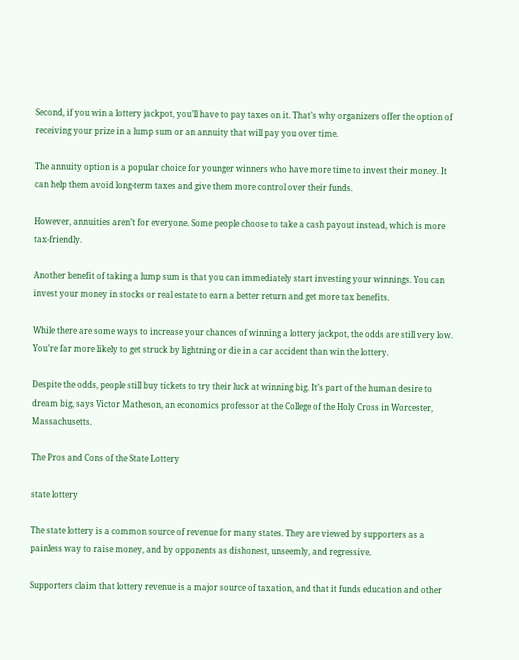Second, if you win a lottery jackpot, you’ll have to pay taxes on it. That’s why organizers offer the option of receiving your prize in a lump sum or an annuity that will pay you over time.

The annuity option is a popular choice for younger winners who have more time to invest their money. It can help them avoid long-term taxes and give them more control over their funds.

However, annuities aren’t for everyone. Some people choose to take a cash payout instead, which is more tax-friendly.

Another benefit of taking a lump sum is that you can immediately start investing your winnings. You can invest your money in stocks or real estate to earn a better return and get more tax benefits.

While there are some ways to increase your chances of winning a lottery jackpot, the odds are still very low. You’re far more likely to get struck by lightning or die in a car accident than win the lottery.

Despite the odds, people still buy tickets to try their luck at winning big. It’s part of the human desire to dream big, says Victor Matheson, an economics professor at the College of the Holy Cross in Worcester, Massachusetts.

The Pros and Cons of the State Lottery

state lottery

The state lottery is a common source of revenue for many states. They are viewed by supporters as a painless way to raise money, and by opponents as dishonest, unseemly, and regressive.

Supporters claim that lottery revenue is a major source of taxation, and that it funds education and other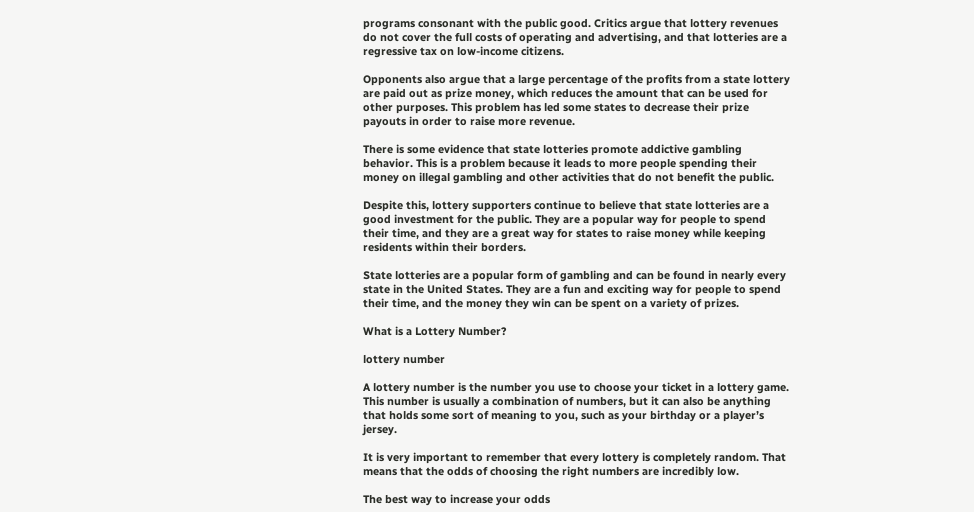programs consonant with the public good. Critics argue that lottery revenues do not cover the full costs of operating and advertising, and that lotteries are a regressive tax on low-income citizens.

Opponents also argue that a large percentage of the profits from a state lottery are paid out as prize money, which reduces the amount that can be used for other purposes. This problem has led some states to decrease their prize payouts in order to raise more revenue.

There is some evidence that state lotteries promote addictive gambling behavior. This is a problem because it leads to more people spending their money on illegal gambling and other activities that do not benefit the public.

Despite this, lottery supporters continue to believe that state lotteries are a good investment for the public. They are a popular way for people to spend their time, and they are a great way for states to raise money while keeping residents within their borders.

State lotteries are a popular form of gambling and can be found in nearly every state in the United States. They are a fun and exciting way for people to spend their time, and the money they win can be spent on a variety of prizes.

What is a Lottery Number?

lottery number

A lottery number is the number you use to choose your ticket in a lottery game. This number is usually a combination of numbers, but it can also be anything that holds some sort of meaning to you, such as your birthday or a player’s jersey.

It is very important to remember that every lottery is completely random. That means that the odds of choosing the right numbers are incredibly low.

The best way to increase your odds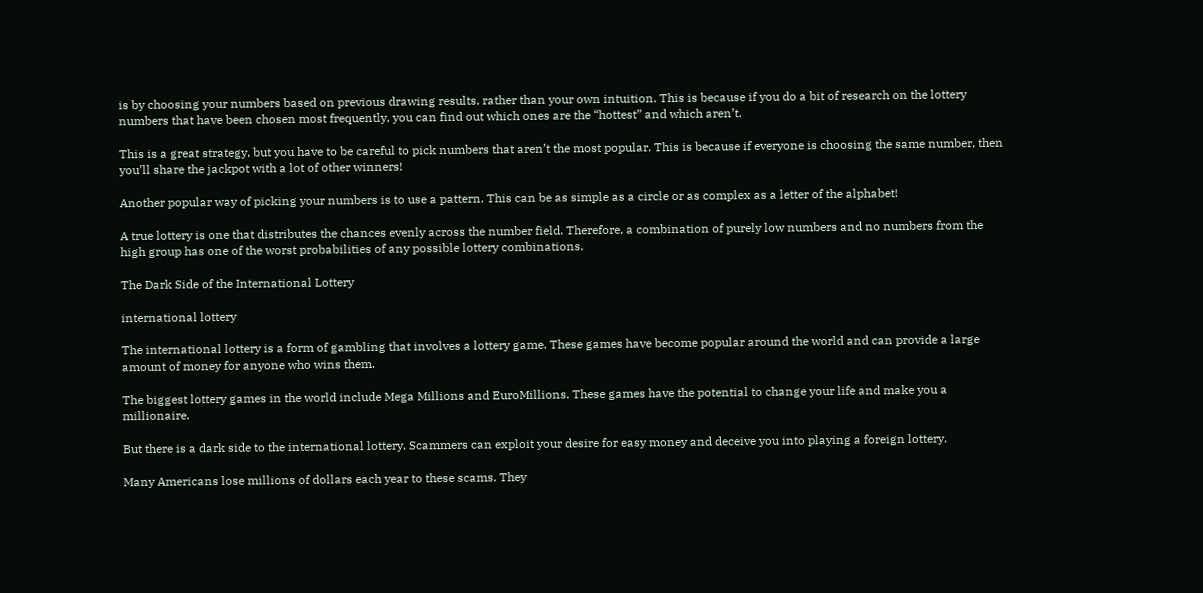is by choosing your numbers based on previous drawing results, rather than your own intuition. This is because if you do a bit of research on the lottery numbers that have been chosen most frequently, you can find out which ones are the “hottest” and which aren’t.

This is a great strategy, but you have to be careful to pick numbers that aren’t the most popular. This is because if everyone is choosing the same number, then you’ll share the jackpot with a lot of other winners!

Another popular way of picking your numbers is to use a pattern. This can be as simple as a circle or as complex as a letter of the alphabet!

A true lottery is one that distributes the chances evenly across the number field. Therefore, a combination of purely low numbers and no numbers from the high group has one of the worst probabilities of any possible lottery combinations.

The Dark Side of the International Lottery

international lottery

The international lottery is a form of gambling that involves a lottery game. These games have become popular around the world and can provide a large amount of money for anyone who wins them.

The biggest lottery games in the world include Mega Millions and EuroMillions. These games have the potential to change your life and make you a millionaire.

But there is a dark side to the international lottery. Scammers can exploit your desire for easy money and deceive you into playing a foreign lottery.

Many Americans lose millions of dollars each year to these scams. They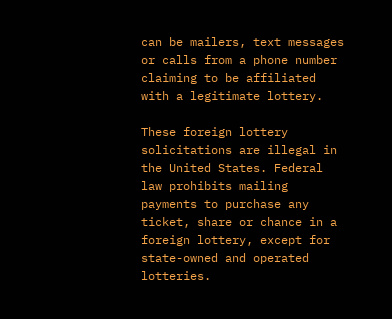can be mailers, text messages or calls from a phone number claiming to be affiliated with a legitimate lottery.

These foreign lottery solicitations are illegal in the United States. Federal law prohibits mailing payments to purchase any ticket, share or chance in a foreign lottery, except for state-owned and operated lotteries.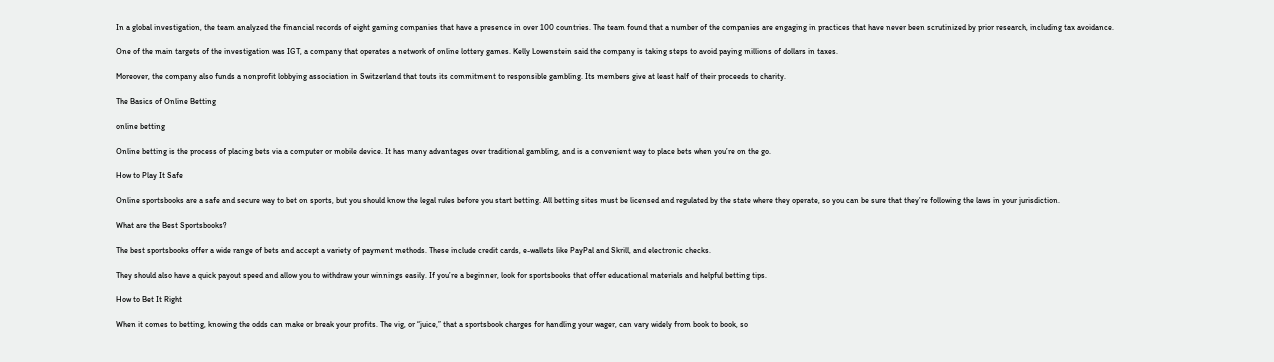In a global investigation, the team analyzed the financial records of eight gaming companies that have a presence in over 100 countries. The team found that a number of the companies are engaging in practices that have never been scrutinized by prior research, including tax avoidance.

One of the main targets of the investigation was IGT, a company that operates a network of online lottery games. Kelly Lowenstein said the company is taking steps to avoid paying millions of dollars in taxes.

Moreover, the company also funds a nonprofit lobbying association in Switzerland that touts its commitment to responsible gambling. Its members give at least half of their proceeds to charity.

The Basics of Online Betting

online betting

Online betting is the process of placing bets via a computer or mobile device. It has many advantages over traditional gambling, and is a convenient way to place bets when you’re on the go.

How to Play It Safe

Online sportsbooks are a safe and secure way to bet on sports, but you should know the legal rules before you start betting. All betting sites must be licensed and regulated by the state where they operate, so you can be sure that they’re following the laws in your jurisdiction.

What are the Best Sportsbooks?

The best sportsbooks offer a wide range of bets and accept a variety of payment methods. These include credit cards, e-wallets like PayPal and Skrill, and electronic checks.

They should also have a quick payout speed and allow you to withdraw your winnings easily. If you’re a beginner, look for sportsbooks that offer educational materials and helpful betting tips.

How to Bet It Right

When it comes to betting, knowing the odds can make or break your profits. The vig, or “juice,” that a sportsbook charges for handling your wager, can vary widely from book to book, so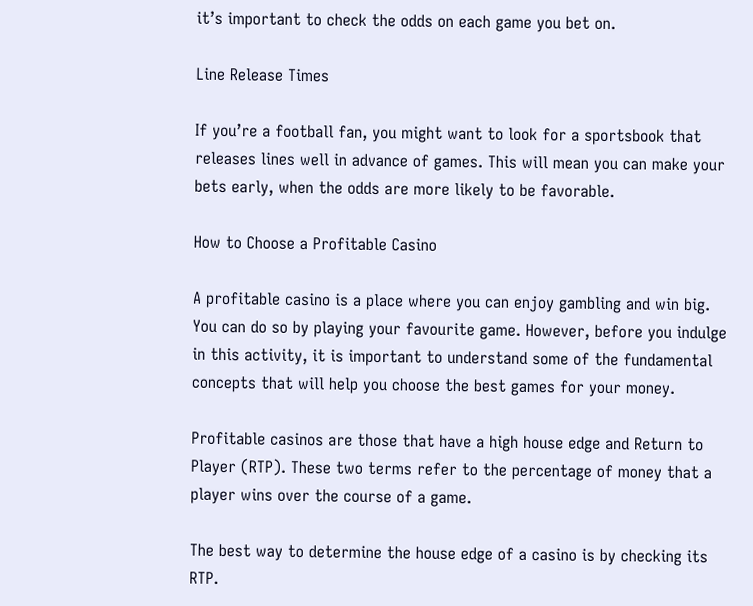it’s important to check the odds on each game you bet on.

Line Release Times

If you’re a football fan, you might want to look for a sportsbook that releases lines well in advance of games. This will mean you can make your bets early, when the odds are more likely to be favorable.

How to Choose a Profitable Casino

A profitable casino is a place where you can enjoy gambling and win big. You can do so by playing your favourite game. However, before you indulge in this activity, it is important to understand some of the fundamental concepts that will help you choose the best games for your money.

Profitable casinos are those that have a high house edge and Return to Player (RTP). These two terms refer to the percentage of money that a player wins over the course of a game.

The best way to determine the house edge of a casino is by checking its RTP.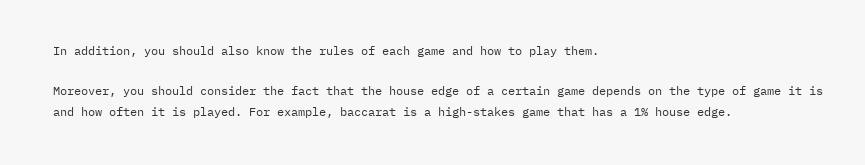In addition, you should also know the rules of each game and how to play them.

Moreover, you should consider the fact that the house edge of a certain game depends on the type of game it is and how often it is played. For example, baccarat is a high-stakes game that has a 1% house edge.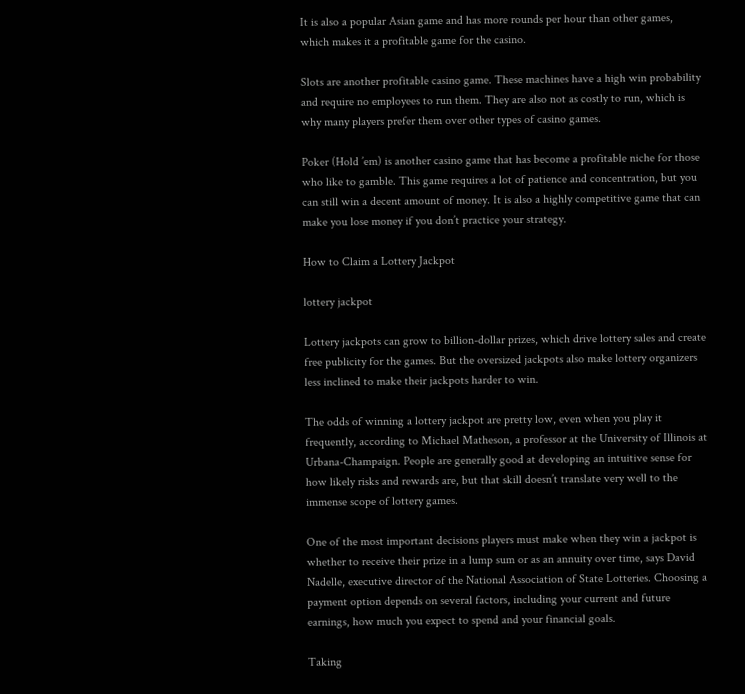It is also a popular Asian game and has more rounds per hour than other games, which makes it a profitable game for the casino.

Slots are another profitable casino game. These machines have a high win probability and require no employees to run them. They are also not as costly to run, which is why many players prefer them over other types of casino games.

Poker (Hold ’em) is another casino game that has become a profitable niche for those who like to gamble. This game requires a lot of patience and concentration, but you can still win a decent amount of money. It is also a highly competitive game that can make you lose money if you don’t practice your strategy.

How to Claim a Lottery Jackpot

lottery jackpot

Lottery jackpots can grow to billion-dollar prizes, which drive lottery sales and create free publicity for the games. But the oversized jackpots also make lottery organizers less inclined to make their jackpots harder to win.

The odds of winning a lottery jackpot are pretty low, even when you play it frequently, according to Michael Matheson, a professor at the University of Illinois at Urbana-Champaign. People are generally good at developing an intuitive sense for how likely risks and rewards are, but that skill doesn’t translate very well to the immense scope of lottery games.

One of the most important decisions players must make when they win a jackpot is whether to receive their prize in a lump sum or as an annuity over time, says David Nadelle, executive director of the National Association of State Lotteries. Choosing a payment option depends on several factors, including your current and future earnings, how much you expect to spend and your financial goals.

Taking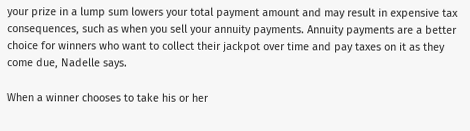your prize in a lump sum lowers your total payment amount and may result in expensive tax consequences, such as when you sell your annuity payments. Annuity payments are a better choice for winners who want to collect their jackpot over time and pay taxes on it as they come due, Nadelle says.

When a winner chooses to take his or her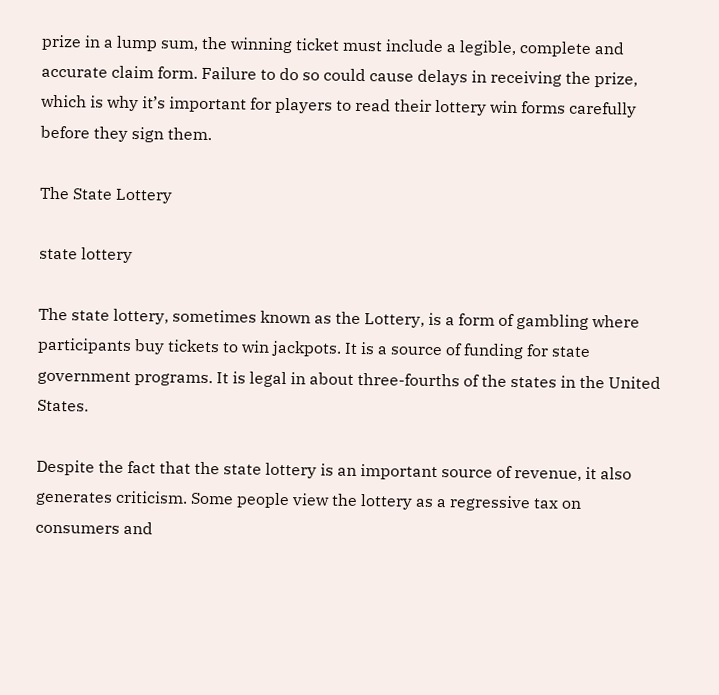prize in a lump sum, the winning ticket must include a legible, complete and accurate claim form. Failure to do so could cause delays in receiving the prize, which is why it’s important for players to read their lottery win forms carefully before they sign them.

The State Lottery

state lottery

The state lottery, sometimes known as the Lottery, is a form of gambling where participants buy tickets to win jackpots. It is a source of funding for state government programs. It is legal in about three-fourths of the states in the United States.

Despite the fact that the state lottery is an important source of revenue, it also generates criticism. Some people view the lottery as a regressive tax on consumers and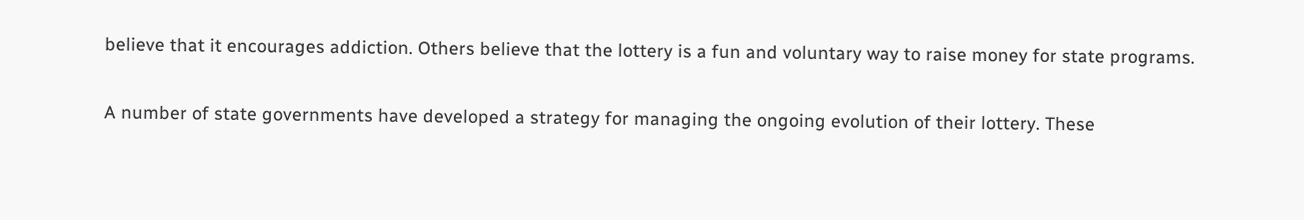believe that it encourages addiction. Others believe that the lottery is a fun and voluntary way to raise money for state programs.

A number of state governments have developed a strategy for managing the ongoing evolution of their lottery. These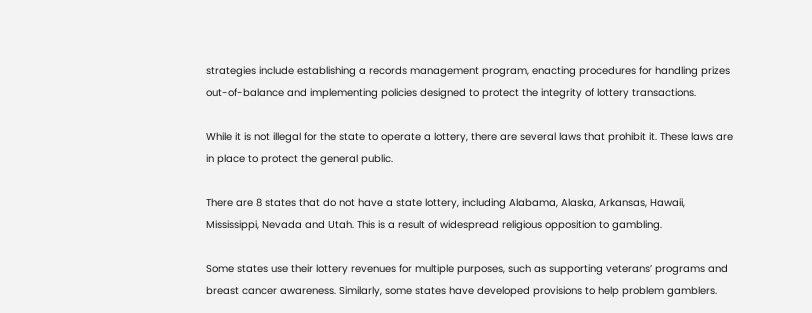strategies include establishing a records management program, enacting procedures for handling prizes out-of-balance and implementing policies designed to protect the integrity of lottery transactions.

While it is not illegal for the state to operate a lottery, there are several laws that prohibit it. These laws are in place to protect the general public.

There are 8 states that do not have a state lottery, including Alabama, Alaska, Arkansas, Hawaii, Mississippi, Nevada and Utah. This is a result of widespread religious opposition to gambling.

Some states use their lottery revenues for multiple purposes, such as supporting veterans’ programs and breast cancer awareness. Similarly, some states have developed provisions to help problem gamblers.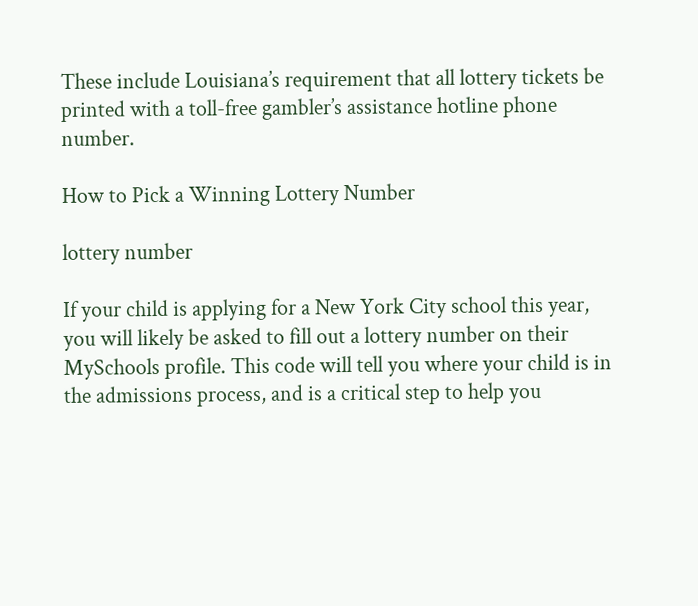These include Louisiana’s requirement that all lottery tickets be printed with a toll-free gambler’s assistance hotline phone number.

How to Pick a Winning Lottery Number

lottery number

If your child is applying for a New York City school this year, you will likely be asked to fill out a lottery number on their MySchools profile. This code will tell you where your child is in the admissions process, and is a critical step to help you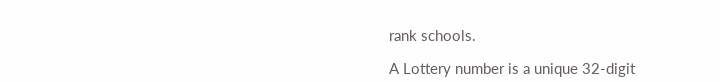rank schools.

A Lottery number is a unique 32-digit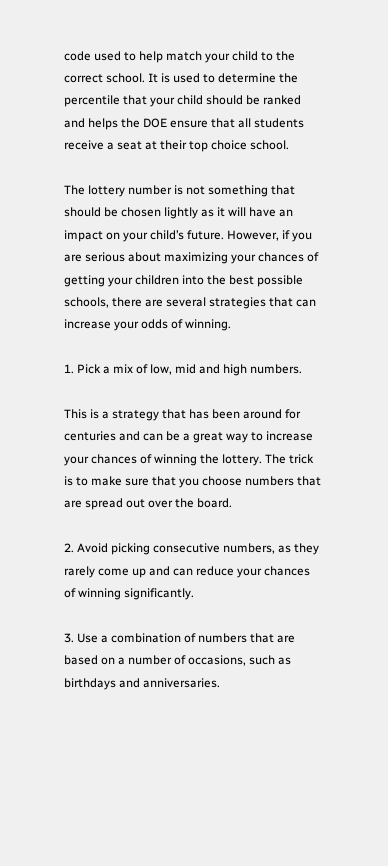code used to help match your child to the correct school. It is used to determine the percentile that your child should be ranked and helps the DOE ensure that all students receive a seat at their top choice school.

The lottery number is not something that should be chosen lightly as it will have an impact on your child’s future. However, if you are serious about maximizing your chances of getting your children into the best possible schools, there are several strategies that can increase your odds of winning.

1. Pick a mix of low, mid and high numbers.

This is a strategy that has been around for centuries and can be a great way to increase your chances of winning the lottery. The trick is to make sure that you choose numbers that are spread out over the board.

2. Avoid picking consecutive numbers, as they rarely come up and can reduce your chances of winning significantly.

3. Use a combination of numbers that are based on a number of occasions, such as birthdays and anniversaries.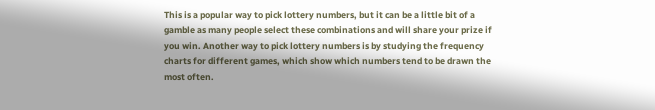This is a popular way to pick lottery numbers, but it can be a little bit of a gamble as many people select these combinations and will share your prize if you win. Another way to pick lottery numbers is by studying the frequency charts for different games, which show which numbers tend to be drawn the most often.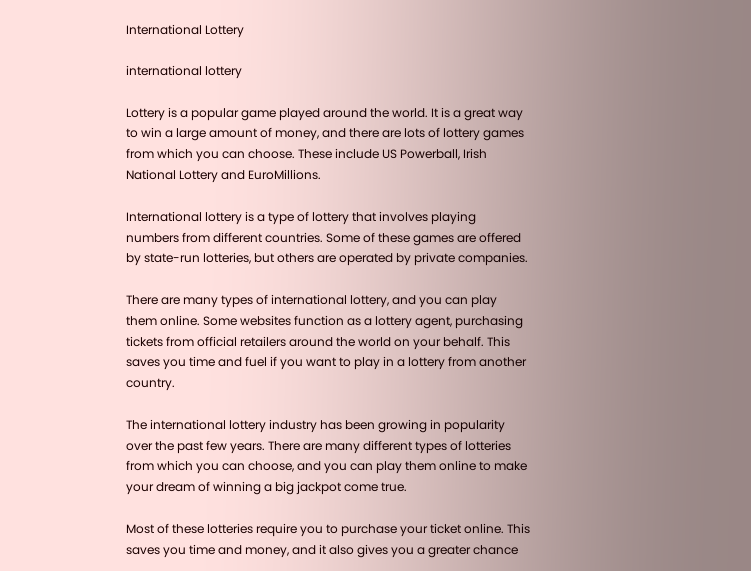International Lottery

international lottery

Lottery is a popular game played around the world. It is a great way to win a large amount of money, and there are lots of lottery games from which you can choose. These include US Powerball, Irish National Lottery and EuroMillions.

International lottery is a type of lottery that involves playing numbers from different countries. Some of these games are offered by state-run lotteries, but others are operated by private companies.

There are many types of international lottery, and you can play them online. Some websites function as a lottery agent, purchasing tickets from official retailers around the world on your behalf. This saves you time and fuel if you want to play in a lottery from another country.

The international lottery industry has been growing in popularity over the past few years. There are many different types of lotteries from which you can choose, and you can play them online to make your dream of winning a big jackpot come true.

Most of these lotteries require you to purchase your ticket online. This saves you time and money, and it also gives you a greater chance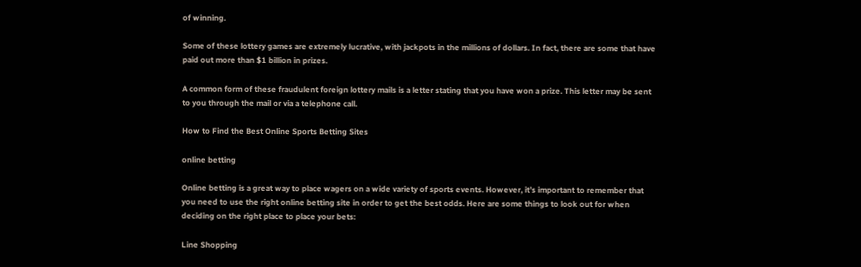of winning.

Some of these lottery games are extremely lucrative, with jackpots in the millions of dollars. In fact, there are some that have paid out more than $1 billion in prizes.

A common form of these fraudulent foreign lottery mails is a letter stating that you have won a prize. This letter may be sent to you through the mail or via a telephone call.

How to Find the Best Online Sports Betting Sites

online betting

Online betting is a great way to place wagers on a wide variety of sports events. However, it’s important to remember that you need to use the right online betting site in order to get the best odds. Here are some things to look out for when deciding on the right place to place your bets:

Line Shopping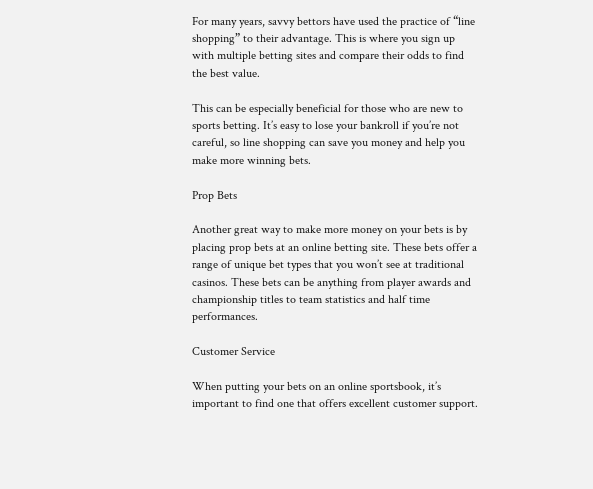For many years, savvy bettors have used the practice of “line shopping” to their advantage. This is where you sign up with multiple betting sites and compare their odds to find the best value.

This can be especially beneficial for those who are new to sports betting. It’s easy to lose your bankroll if you’re not careful, so line shopping can save you money and help you make more winning bets.

Prop Bets

Another great way to make more money on your bets is by placing prop bets at an online betting site. These bets offer a range of unique bet types that you won’t see at traditional casinos. These bets can be anything from player awards and championship titles to team statistics and half time performances.

Customer Service

When putting your bets on an online sportsbook, it’s important to find one that offers excellent customer support.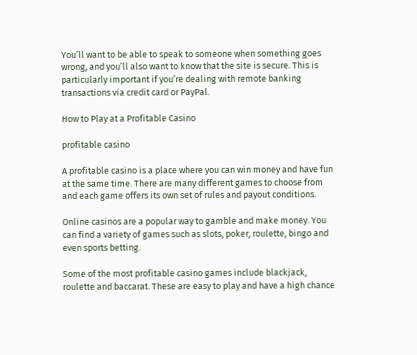You’ll want to be able to speak to someone when something goes wrong, and you’ll also want to know that the site is secure. This is particularly important if you’re dealing with remote banking transactions via credit card or PayPal.

How to Play at a Profitable Casino

profitable casino

A profitable casino is a place where you can win money and have fun at the same time. There are many different games to choose from and each game offers its own set of rules and payout conditions.

Online casinos are a popular way to gamble and make money. You can find a variety of games such as slots, poker, roulette, bingo and even sports betting.

Some of the most profitable casino games include blackjack, roulette and baccarat. These are easy to play and have a high chance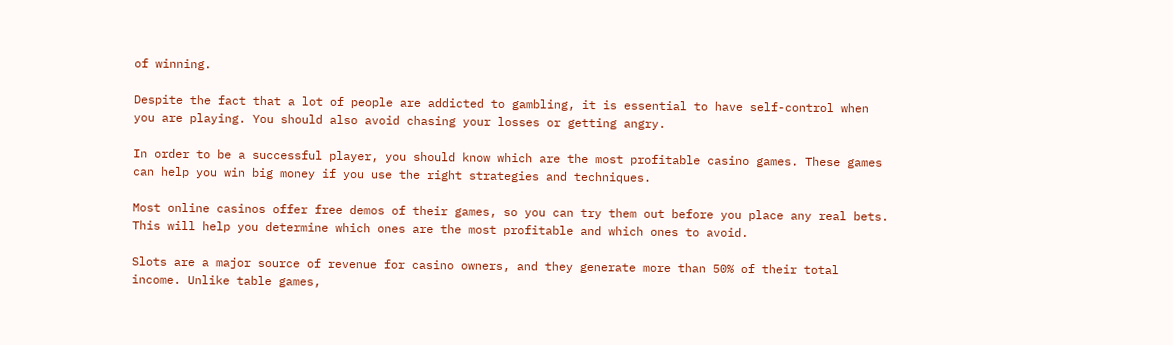of winning.

Despite the fact that a lot of people are addicted to gambling, it is essential to have self-control when you are playing. You should also avoid chasing your losses or getting angry.

In order to be a successful player, you should know which are the most profitable casino games. These games can help you win big money if you use the right strategies and techniques.

Most online casinos offer free demos of their games, so you can try them out before you place any real bets. This will help you determine which ones are the most profitable and which ones to avoid.

Slots are a major source of revenue for casino owners, and they generate more than 50% of their total income. Unlike table games,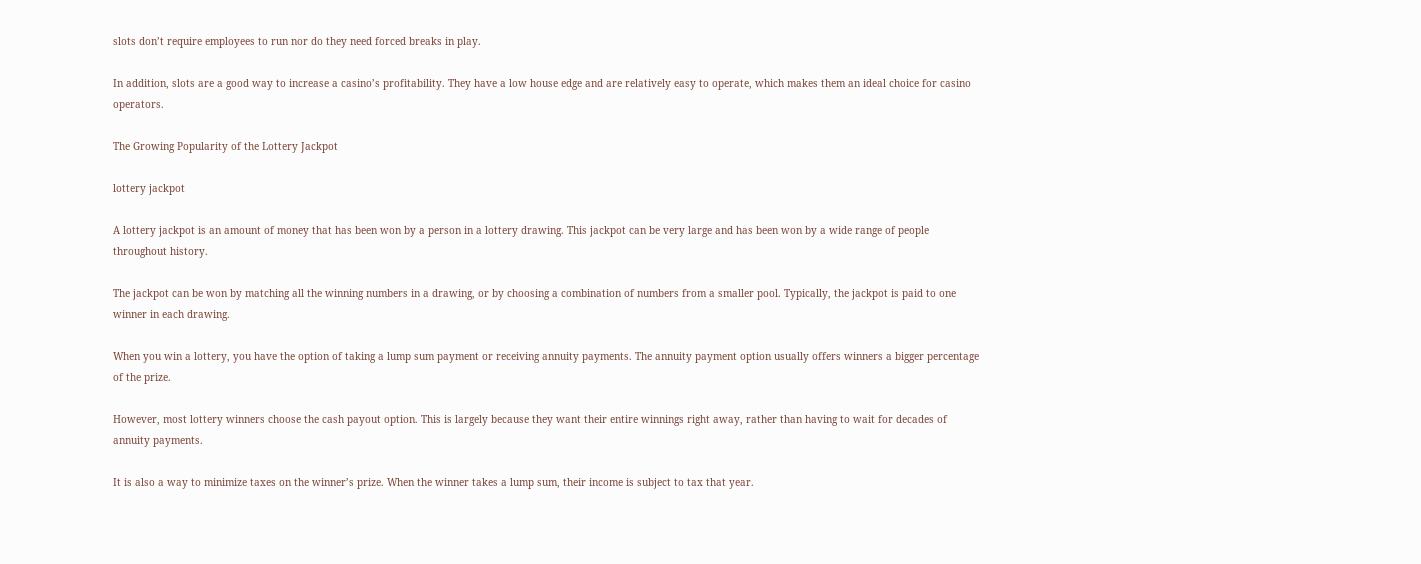slots don’t require employees to run nor do they need forced breaks in play.

In addition, slots are a good way to increase a casino’s profitability. They have a low house edge and are relatively easy to operate, which makes them an ideal choice for casino operators.

The Growing Popularity of the Lottery Jackpot

lottery jackpot

A lottery jackpot is an amount of money that has been won by a person in a lottery drawing. This jackpot can be very large and has been won by a wide range of people throughout history.

The jackpot can be won by matching all the winning numbers in a drawing, or by choosing a combination of numbers from a smaller pool. Typically, the jackpot is paid to one winner in each drawing.

When you win a lottery, you have the option of taking a lump sum payment or receiving annuity payments. The annuity payment option usually offers winners a bigger percentage of the prize.

However, most lottery winners choose the cash payout option. This is largely because they want their entire winnings right away, rather than having to wait for decades of annuity payments.

It is also a way to minimize taxes on the winner’s prize. When the winner takes a lump sum, their income is subject to tax that year.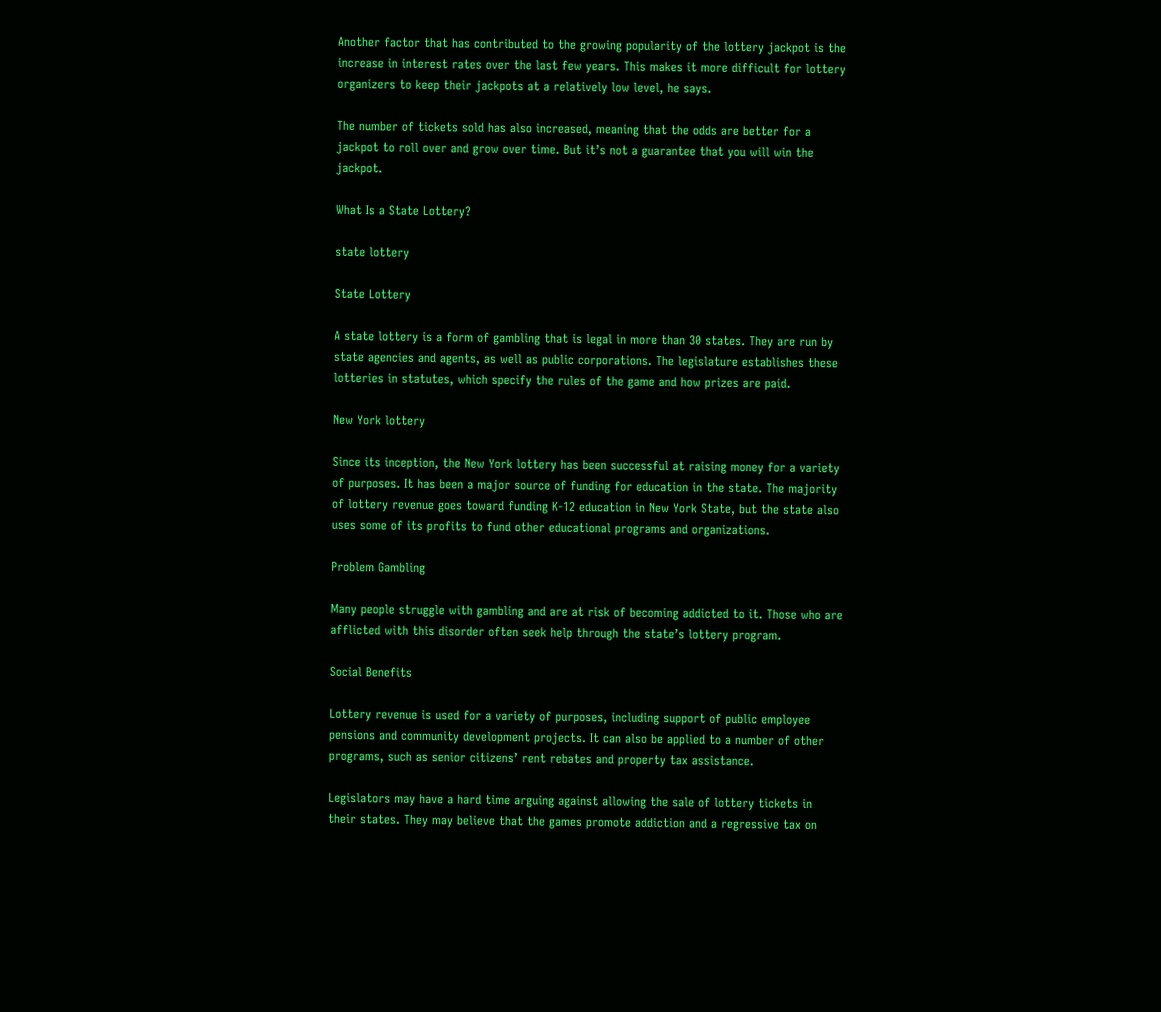Another factor that has contributed to the growing popularity of the lottery jackpot is the increase in interest rates over the last few years. This makes it more difficult for lottery organizers to keep their jackpots at a relatively low level, he says.

The number of tickets sold has also increased, meaning that the odds are better for a jackpot to roll over and grow over time. But it’s not a guarantee that you will win the jackpot.

What Is a State Lottery?

state lottery

State Lottery

A state lottery is a form of gambling that is legal in more than 30 states. They are run by state agencies and agents, as well as public corporations. The legislature establishes these lotteries in statutes, which specify the rules of the game and how prizes are paid.

New York lottery

Since its inception, the New York lottery has been successful at raising money for a variety of purposes. It has been a major source of funding for education in the state. The majority of lottery revenue goes toward funding K-12 education in New York State, but the state also uses some of its profits to fund other educational programs and organizations.

Problem Gambling

Many people struggle with gambling and are at risk of becoming addicted to it. Those who are afflicted with this disorder often seek help through the state’s lottery program.

Social Benefits

Lottery revenue is used for a variety of purposes, including support of public employee pensions and community development projects. It can also be applied to a number of other programs, such as senior citizens’ rent rebates and property tax assistance.

Legislators may have a hard time arguing against allowing the sale of lottery tickets in their states. They may believe that the games promote addiction and a regressive tax on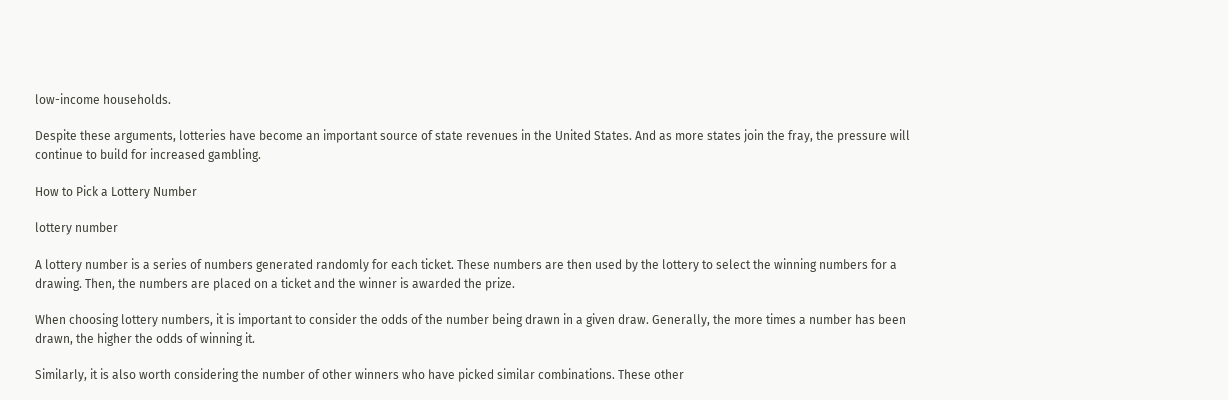low-income households.

Despite these arguments, lotteries have become an important source of state revenues in the United States. And as more states join the fray, the pressure will continue to build for increased gambling.

How to Pick a Lottery Number

lottery number

A lottery number is a series of numbers generated randomly for each ticket. These numbers are then used by the lottery to select the winning numbers for a drawing. Then, the numbers are placed on a ticket and the winner is awarded the prize.

When choosing lottery numbers, it is important to consider the odds of the number being drawn in a given draw. Generally, the more times a number has been drawn, the higher the odds of winning it.

Similarly, it is also worth considering the number of other winners who have picked similar combinations. These other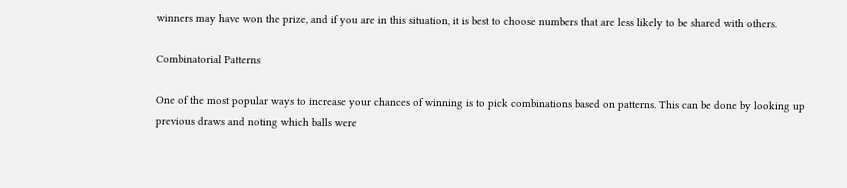winners may have won the prize, and if you are in this situation, it is best to choose numbers that are less likely to be shared with others.

Combinatorial Patterns

One of the most popular ways to increase your chances of winning is to pick combinations based on patterns. This can be done by looking up previous draws and noting which balls were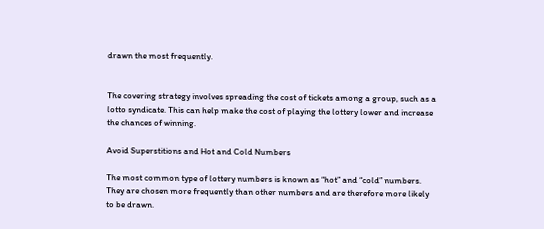drawn the most frequently.


The covering strategy involves spreading the cost of tickets among a group, such as a lotto syndicate. This can help make the cost of playing the lottery lower and increase the chances of winning.

Avoid Superstitions and Hot and Cold Numbers

The most common type of lottery numbers is known as “hot” and “cold” numbers. They are chosen more frequently than other numbers and are therefore more likely to be drawn.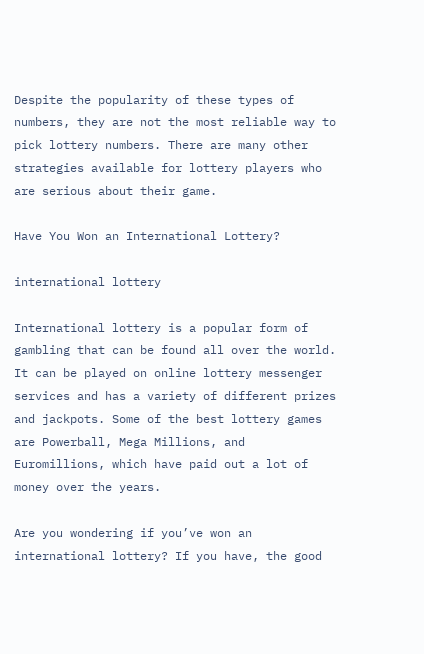Despite the popularity of these types of numbers, they are not the most reliable way to pick lottery numbers. There are many other strategies available for lottery players who are serious about their game.

Have You Won an International Lottery?

international lottery

International lottery is a popular form of gambling that can be found all over the world. It can be played on online lottery messenger services and has a variety of different prizes and jackpots. Some of the best lottery games are Powerball, Mega Millions, and Euromillions, which have paid out a lot of money over the years.

Are you wondering if you’ve won an international lottery? If you have, the good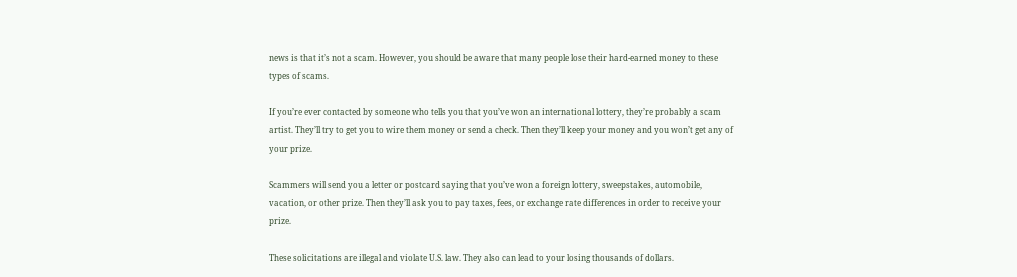news is that it’s not a scam. However, you should be aware that many people lose their hard-earned money to these types of scams.

If you’re ever contacted by someone who tells you that you’ve won an international lottery, they’re probably a scam artist. They’ll try to get you to wire them money or send a check. Then they’ll keep your money and you won’t get any of your prize.

Scammers will send you a letter or postcard saying that you’ve won a foreign lottery, sweepstakes, automobile, vacation, or other prize. Then they’ll ask you to pay taxes, fees, or exchange rate differences in order to receive your prize.

These solicitations are illegal and violate U.S. law. They also can lead to your losing thousands of dollars.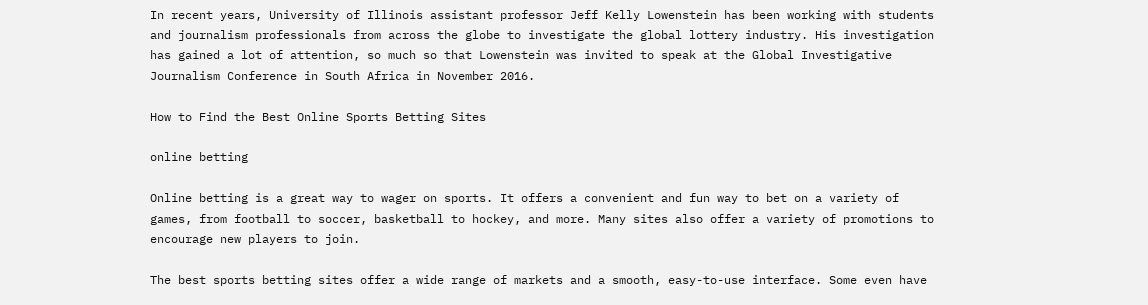In recent years, University of Illinois assistant professor Jeff Kelly Lowenstein has been working with students and journalism professionals from across the globe to investigate the global lottery industry. His investigation has gained a lot of attention, so much so that Lowenstein was invited to speak at the Global Investigative Journalism Conference in South Africa in November 2016.

How to Find the Best Online Sports Betting Sites

online betting

Online betting is a great way to wager on sports. It offers a convenient and fun way to bet on a variety of games, from football to soccer, basketball to hockey, and more. Many sites also offer a variety of promotions to encourage new players to join.

The best sports betting sites offer a wide range of markets and a smooth, easy-to-use interface. Some even have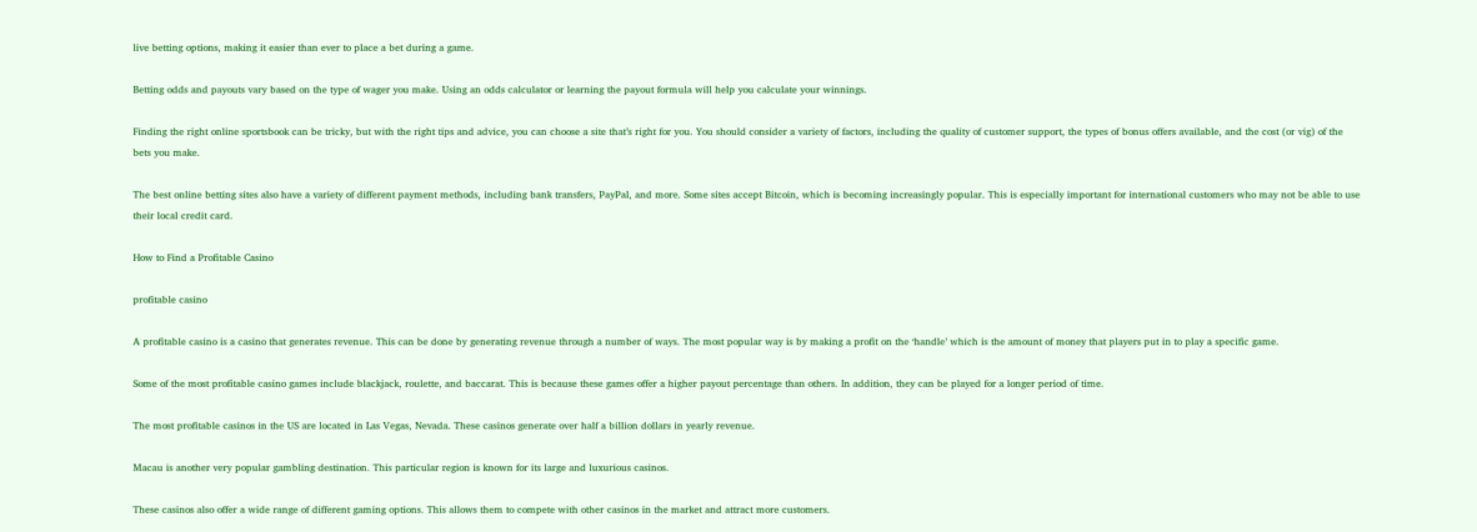live betting options, making it easier than ever to place a bet during a game.

Betting odds and payouts vary based on the type of wager you make. Using an odds calculator or learning the payout formula will help you calculate your winnings.

Finding the right online sportsbook can be tricky, but with the right tips and advice, you can choose a site that’s right for you. You should consider a variety of factors, including the quality of customer support, the types of bonus offers available, and the cost (or vig) of the bets you make.

The best online betting sites also have a variety of different payment methods, including bank transfers, PayPal, and more. Some sites accept Bitcoin, which is becoming increasingly popular. This is especially important for international customers who may not be able to use their local credit card.

How to Find a Profitable Casino

profitable casino

A profitable casino is a casino that generates revenue. This can be done by generating revenue through a number of ways. The most popular way is by making a profit on the ‘handle’ which is the amount of money that players put in to play a specific game.

Some of the most profitable casino games include blackjack, roulette, and baccarat. This is because these games offer a higher payout percentage than others. In addition, they can be played for a longer period of time.

The most profitable casinos in the US are located in Las Vegas, Nevada. These casinos generate over half a billion dollars in yearly revenue.

Macau is another very popular gambling destination. This particular region is known for its large and luxurious casinos.

These casinos also offer a wide range of different gaming options. This allows them to compete with other casinos in the market and attract more customers.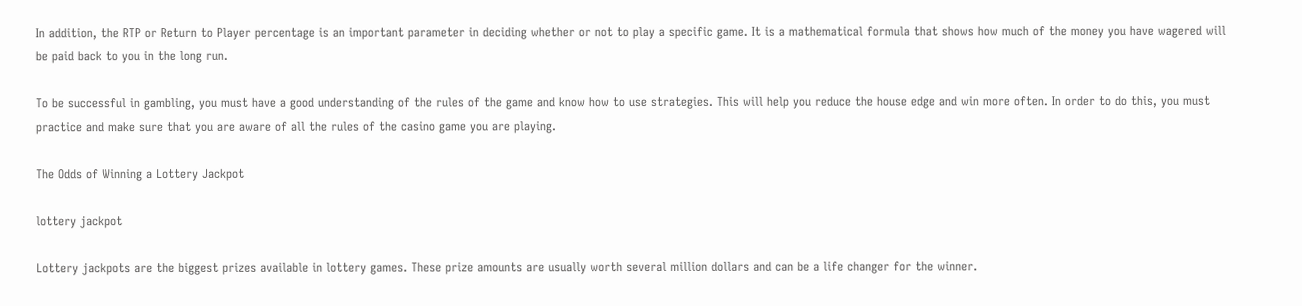In addition, the RTP or Return to Player percentage is an important parameter in deciding whether or not to play a specific game. It is a mathematical formula that shows how much of the money you have wagered will be paid back to you in the long run.

To be successful in gambling, you must have a good understanding of the rules of the game and know how to use strategies. This will help you reduce the house edge and win more often. In order to do this, you must practice and make sure that you are aware of all the rules of the casino game you are playing.

The Odds of Winning a Lottery Jackpot

lottery jackpot

Lottery jackpots are the biggest prizes available in lottery games. These prize amounts are usually worth several million dollars and can be a life changer for the winner.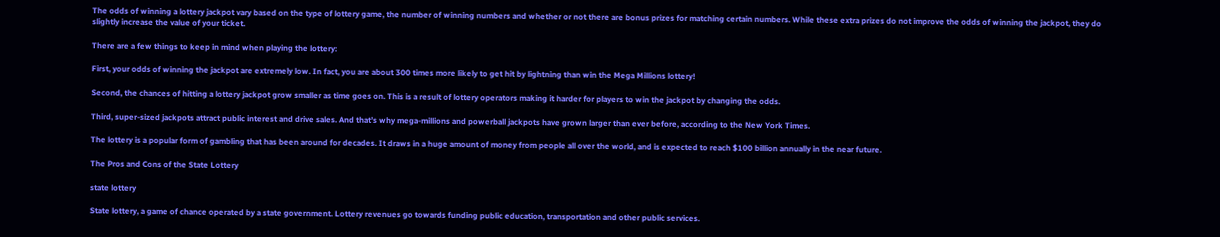The odds of winning a lottery jackpot vary based on the type of lottery game, the number of winning numbers and whether or not there are bonus prizes for matching certain numbers. While these extra prizes do not improve the odds of winning the jackpot, they do slightly increase the value of your ticket.

There are a few things to keep in mind when playing the lottery:

First, your odds of winning the jackpot are extremely low. In fact, you are about 300 times more likely to get hit by lightning than win the Mega Millions lottery!

Second, the chances of hitting a lottery jackpot grow smaller as time goes on. This is a result of lottery operators making it harder for players to win the jackpot by changing the odds.

Third, super-sized jackpots attract public interest and drive sales. And that’s why mega-millions and powerball jackpots have grown larger than ever before, according to the New York Times.

The lottery is a popular form of gambling that has been around for decades. It draws in a huge amount of money from people all over the world, and is expected to reach $100 billion annually in the near future.

The Pros and Cons of the State Lottery

state lottery

State lottery, a game of chance operated by a state government. Lottery revenues go towards funding public education, transportation and other public services.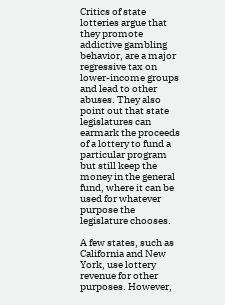Critics of state lotteries argue that they promote addictive gambling behavior, are a major regressive tax on lower-income groups and lead to other abuses. They also point out that state legislatures can earmark the proceeds of a lottery to fund a particular program but still keep the money in the general fund, where it can be used for whatever purpose the legislature chooses.

A few states, such as California and New York, use lottery revenue for other purposes. However,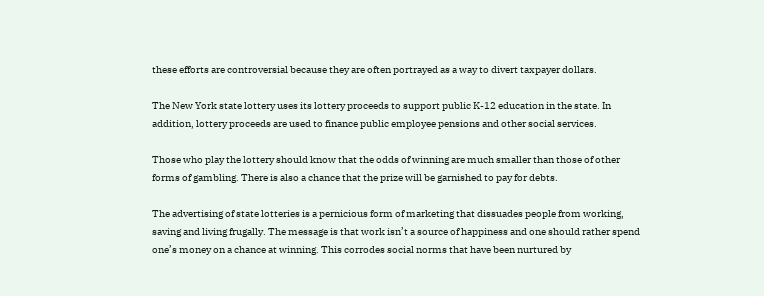these efforts are controversial because they are often portrayed as a way to divert taxpayer dollars.

The New York state lottery uses its lottery proceeds to support public K-12 education in the state. In addition, lottery proceeds are used to finance public employee pensions and other social services.

Those who play the lottery should know that the odds of winning are much smaller than those of other forms of gambling. There is also a chance that the prize will be garnished to pay for debts.

The advertising of state lotteries is a pernicious form of marketing that dissuades people from working, saving and living frugally. The message is that work isn’t a source of happiness and one should rather spend one’s money on a chance at winning. This corrodes social norms that have been nurtured by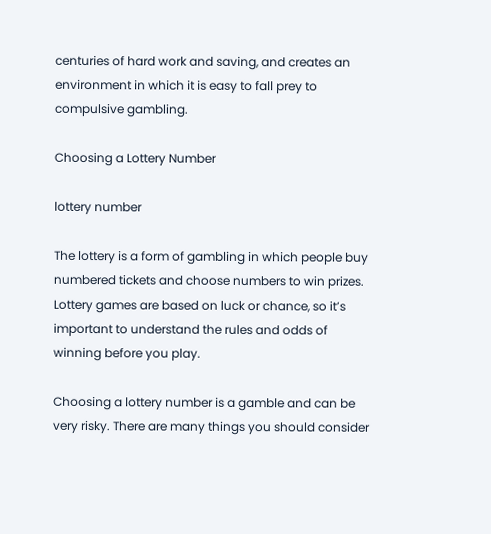centuries of hard work and saving, and creates an environment in which it is easy to fall prey to compulsive gambling.

Choosing a Lottery Number

lottery number

The lottery is a form of gambling in which people buy numbered tickets and choose numbers to win prizes. Lottery games are based on luck or chance, so it’s important to understand the rules and odds of winning before you play.

Choosing a lottery number is a gamble and can be very risky. There are many things you should consider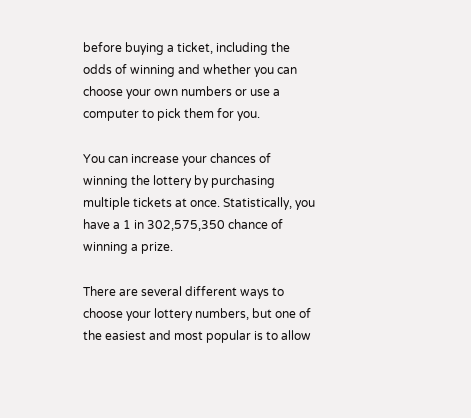before buying a ticket, including the odds of winning and whether you can choose your own numbers or use a computer to pick them for you.

You can increase your chances of winning the lottery by purchasing multiple tickets at once. Statistically, you have a 1 in 302,575,350 chance of winning a prize.

There are several different ways to choose your lottery numbers, but one of the easiest and most popular is to allow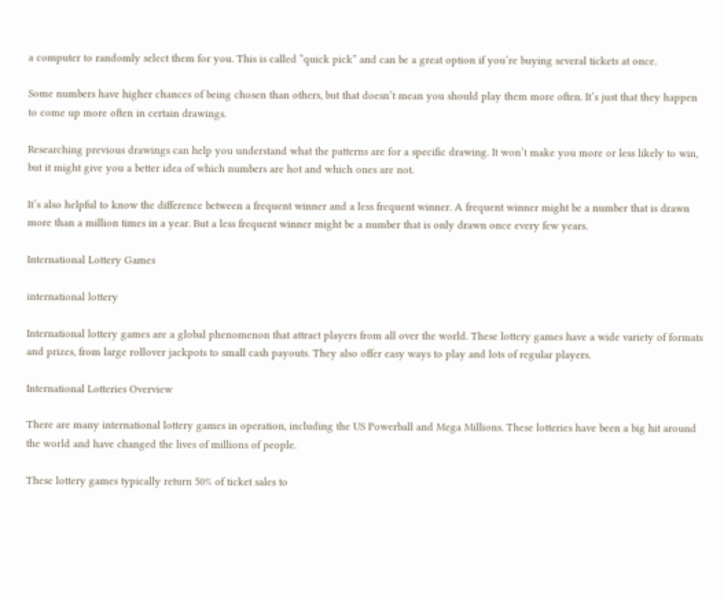a computer to randomly select them for you. This is called “quick pick” and can be a great option if you’re buying several tickets at once.

Some numbers have higher chances of being chosen than others, but that doesn’t mean you should play them more often. It’s just that they happen to come up more often in certain drawings.

Researching previous drawings can help you understand what the patterns are for a specific drawing. It won’t make you more or less likely to win, but it might give you a better idea of which numbers are hot and which ones are not.

It’s also helpful to know the difference between a frequent winner and a less frequent winner. A frequent winner might be a number that is drawn more than a million times in a year. But a less frequent winner might be a number that is only drawn once every few years.

International Lottery Games

international lottery

International lottery games are a global phenomenon that attract players from all over the world. These lottery games have a wide variety of formats and prizes, from large rollover jackpots to small cash payouts. They also offer easy ways to play and lots of regular players.

International Lotteries Overview

There are many international lottery games in operation, including the US Powerball and Mega Millions. These lotteries have been a big hit around the world and have changed the lives of millions of people.

These lottery games typically return 50% of ticket sales to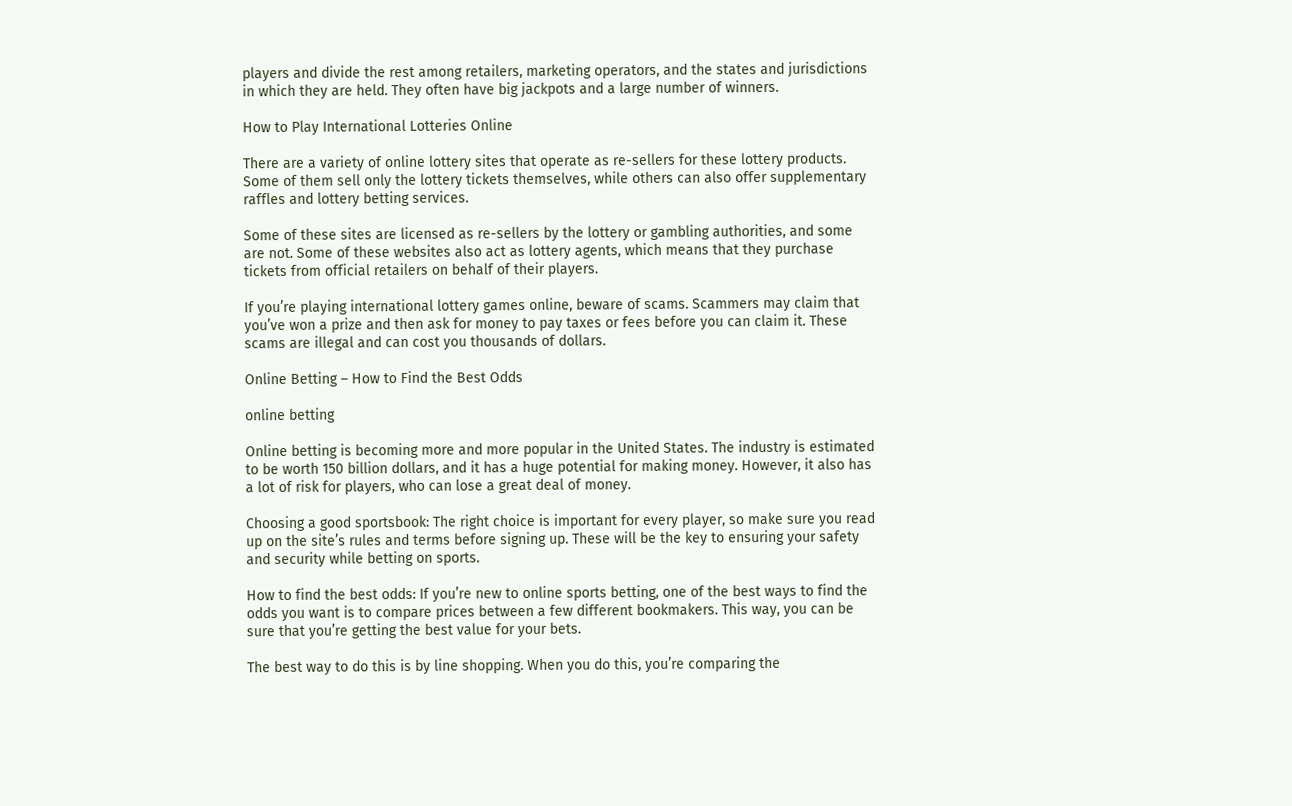players and divide the rest among retailers, marketing operators, and the states and jurisdictions in which they are held. They often have big jackpots and a large number of winners.

How to Play International Lotteries Online

There are a variety of online lottery sites that operate as re-sellers for these lottery products. Some of them sell only the lottery tickets themselves, while others can also offer supplementary raffles and lottery betting services.

Some of these sites are licensed as re-sellers by the lottery or gambling authorities, and some are not. Some of these websites also act as lottery agents, which means that they purchase tickets from official retailers on behalf of their players.

If you’re playing international lottery games online, beware of scams. Scammers may claim that you’ve won a prize and then ask for money to pay taxes or fees before you can claim it. These scams are illegal and can cost you thousands of dollars.

Online Betting – How to Find the Best Odds

online betting

Online betting is becoming more and more popular in the United States. The industry is estimated to be worth 150 billion dollars, and it has a huge potential for making money. However, it also has a lot of risk for players, who can lose a great deal of money.

Choosing a good sportsbook: The right choice is important for every player, so make sure you read up on the site’s rules and terms before signing up. These will be the key to ensuring your safety and security while betting on sports.

How to find the best odds: If you’re new to online sports betting, one of the best ways to find the odds you want is to compare prices between a few different bookmakers. This way, you can be sure that you’re getting the best value for your bets.

The best way to do this is by line shopping. When you do this, you’re comparing the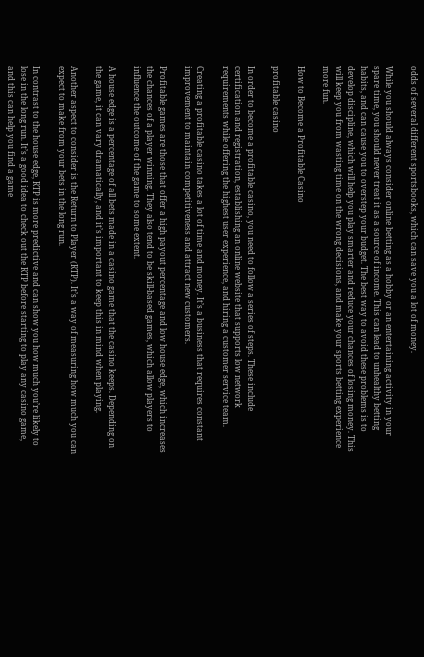odds of several different sportsbooks, which can save you a lot of money.

While you should always consider online betting as a hobby or an entertaining activity in your spare time, you should never treat it as a source of income. This can lead to unhealthy betting habits, and can cause you to overstep your budget. The best way to avoid these problems is to develop discipline, which will help you play smarter and reduce your chances of losing money. This will keep you from wasting time on the wrong decisions, and make your sports betting experience more fun.

How to Become a Profitable Casino

profitable casino

In order to become a profitable casino, you need to follow a series of steps. These include certification and registration, establishing an online website that supports low network requirements while offering the highest user experience, and hiring a customer service team.

Creating a profitable casino takes a lot of time and money. It’s a business that requires constant improvement to maintain competitiveness and attract new customers.

Profitable games are those that offer a high payout percentage and low house edge, which increases the chances of a player winning. They also tend to be skill-based games, which allow players to influence the outcome of the game to some extent.

A house edge is a percentage of all bets made in a casino game that the casino keeps. Depending on the game, it can vary dramatically, and it’s important to keep this in mind when playing.

Another aspect to consider is the Return to Player (RTP). It’s a way of measuring how much you can expect to make from your bets in the long run.

In contrast to the house edge, RTP is more predictive and can show you how much you’re likely to lose in the long run. It’s a good idea to check out the RTP before starting to play any casino game, and this can help you find a game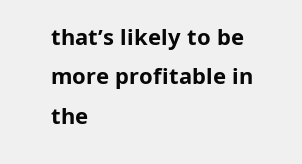that’s likely to be more profitable in the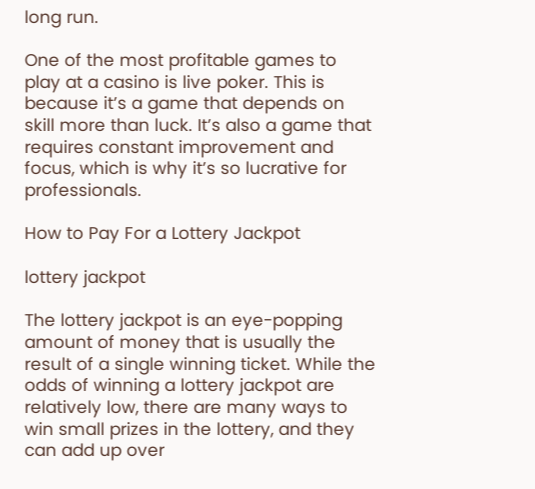long run.

One of the most profitable games to play at a casino is live poker. This is because it’s a game that depends on skill more than luck. It’s also a game that requires constant improvement and focus, which is why it’s so lucrative for professionals.

How to Pay For a Lottery Jackpot

lottery jackpot

The lottery jackpot is an eye-popping amount of money that is usually the result of a single winning ticket. While the odds of winning a lottery jackpot are relatively low, there are many ways to win small prizes in the lottery, and they can add up over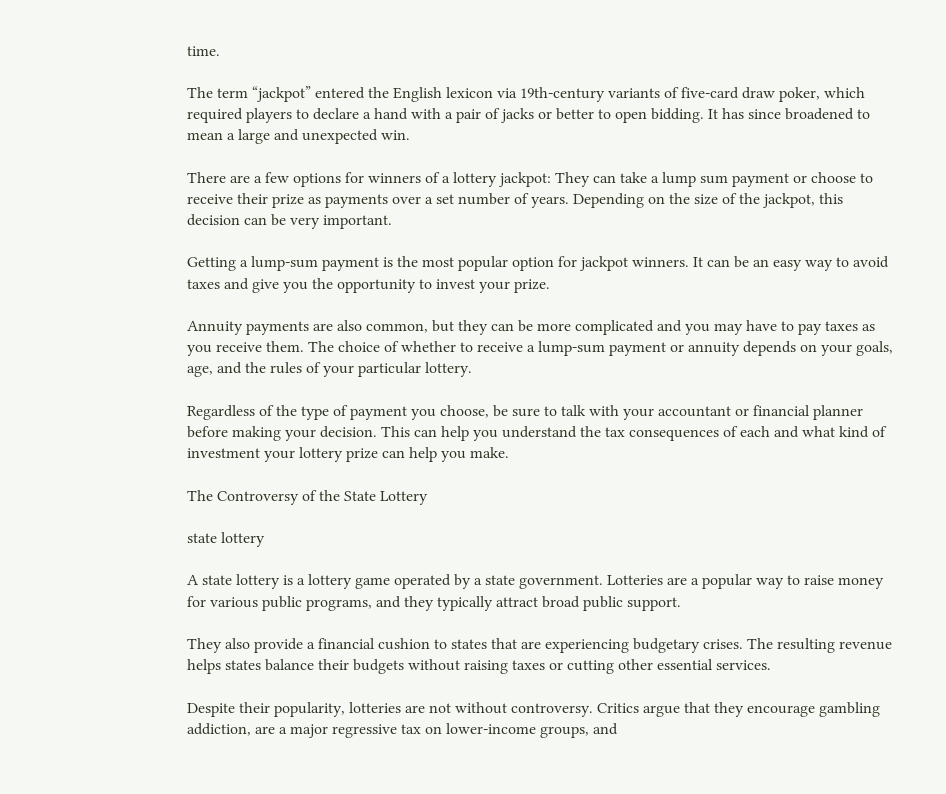time.

The term “jackpot” entered the English lexicon via 19th-century variants of five-card draw poker, which required players to declare a hand with a pair of jacks or better to open bidding. It has since broadened to mean a large and unexpected win.

There are a few options for winners of a lottery jackpot: They can take a lump sum payment or choose to receive their prize as payments over a set number of years. Depending on the size of the jackpot, this decision can be very important.

Getting a lump-sum payment is the most popular option for jackpot winners. It can be an easy way to avoid taxes and give you the opportunity to invest your prize.

Annuity payments are also common, but they can be more complicated and you may have to pay taxes as you receive them. The choice of whether to receive a lump-sum payment or annuity depends on your goals, age, and the rules of your particular lottery.

Regardless of the type of payment you choose, be sure to talk with your accountant or financial planner before making your decision. This can help you understand the tax consequences of each and what kind of investment your lottery prize can help you make.

The Controversy of the State Lottery

state lottery

A state lottery is a lottery game operated by a state government. Lotteries are a popular way to raise money for various public programs, and they typically attract broad public support.

They also provide a financial cushion to states that are experiencing budgetary crises. The resulting revenue helps states balance their budgets without raising taxes or cutting other essential services.

Despite their popularity, lotteries are not without controversy. Critics argue that they encourage gambling addiction, are a major regressive tax on lower-income groups, and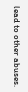lead to other abuses.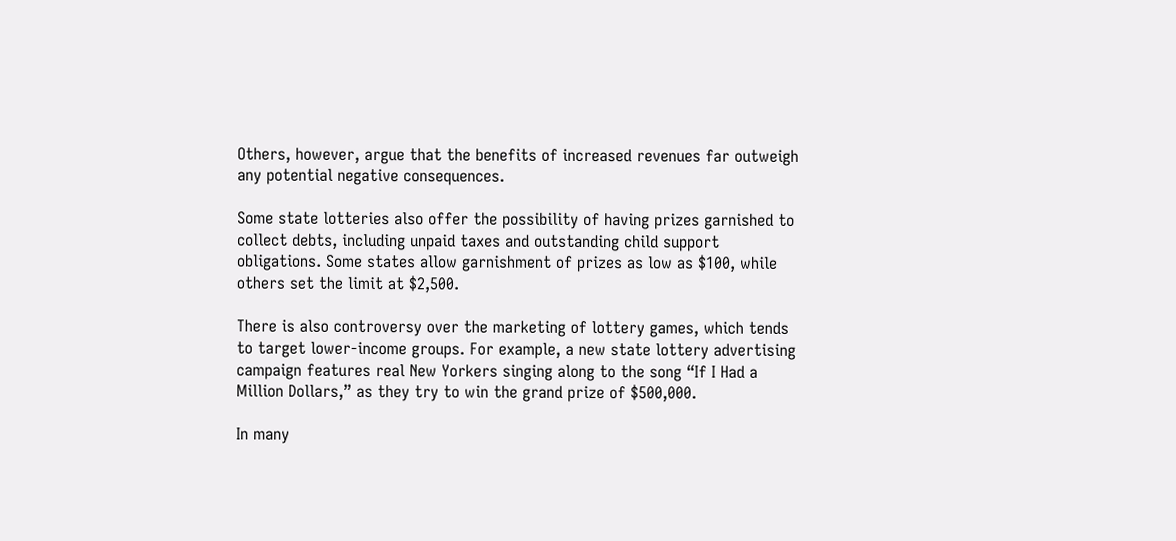Others, however, argue that the benefits of increased revenues far outweigh any potential negative consequences.

Some state lotteries also offer the possibility of having prizes garnished to collect debts, including unpaid taxes and outstanding child support obligations. Some states allow garnishment of prizes as low as $100, while others set the limit at $2,500.

There is also controversy over the marketing of lottery games, which tends to target lower-income groups. For example, a new state lottery advertising campaign features real New Yorkers singing along to the song “If I Had a Million Dollars,” as they try to win the grand prize of $500,000.

In many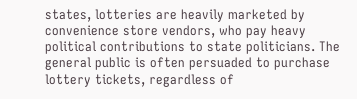states, lotteries are heavily marketed by convenience store vendors, who pay heavy political contributions to state politicians. The general public is often persuaded to purchase lottery tickets, regardless of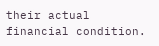their actual financial condition.